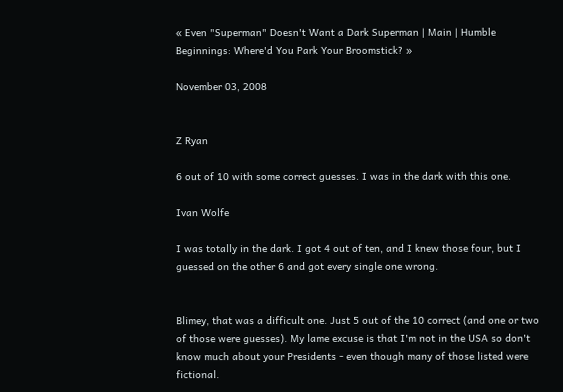« Even "Superman" Doesn't Want a Dark Superman | Main | Humble Beginnings: Where'd You Park Your Broomstick? »

November 03, 2008


Z Ryan

6 out of 10 with some correct guesses. I was in the dark with this one.

Ivan Wolfe

I was totally in the dark. I got 4 out of ten, and I knew those four, but I guessed on the other 6 and got every single one wrong.


Blimey, that was a difficult one. Just 5 out of the 10 correct (and one or two of those were guesses). My lame excuse is that I'm not in the USA so don't know much about your Presidents - even though many of those listed were fictional.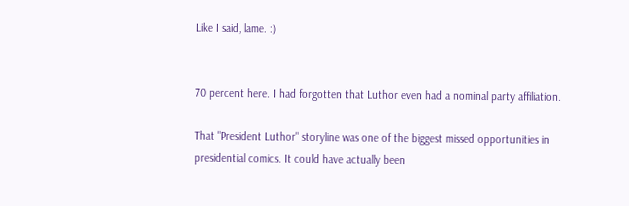Like I said, lame. :)


70 percent here. I had forgotten that Luthor even had a nominal party affiliation.

That "President Luthor" storyline was one of the biggest missed opportunities in presidential comics. It could have actually been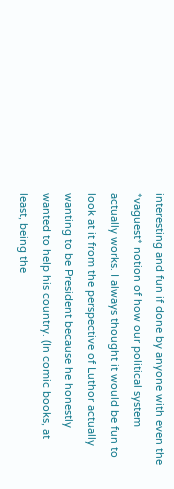interesting and fun if done by anyone with even the *vaguest* notion of how our political system actually works. I always thought it would be fun to look at it from the perspective of Luthor actually wanting to be President because he honestly wanted to help his country. (In comic books, at least, being the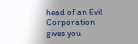head of an Evil Corporation gives you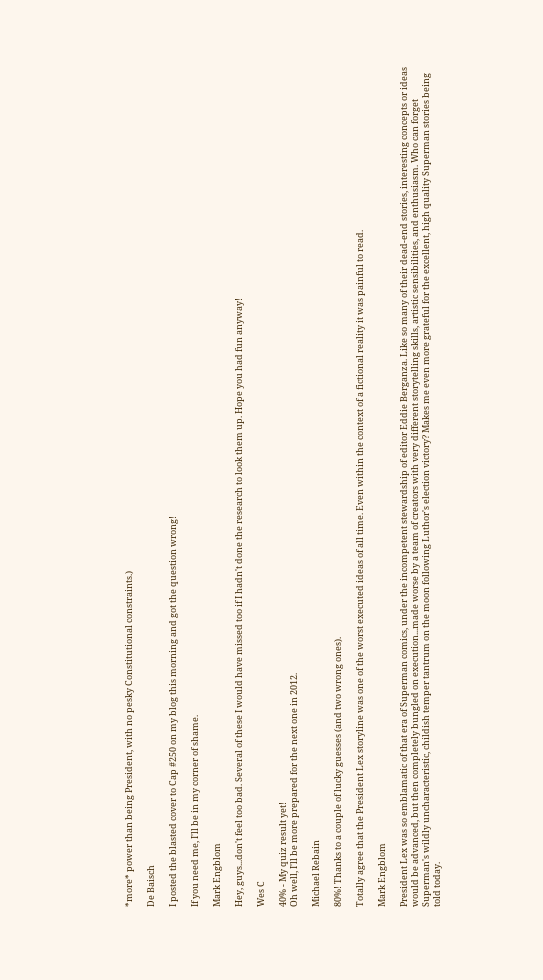*more* power than being President, with no pesky Constitutional constraints.)

De Baisch

I posted the blasted cover to Cap #250 on my blog this morning and got the question wrong!

If you need me, I'll be in my corner of shame.

Mark Engblom

Hey, guys...don't feel too bad. Several of these I would have missed too if I hadn't done the research to look them up. Hope you had fun anyway!

Wes C

40% - My quiz result yet!
Oh well, I'll be more prepared for the next one in 2012.

Michael Rebain

80%! Thanks to a couple of lucky guesses (and two wrong ones).

Totally agree that the President Lex storyline was one of the worst executed ideas of all time. Even within the context of a fictional reality it was painful to read.

Mark Engblom

President Lex was so emblamatic of that era of Superman comics, under the incompetent stewardship of editor Eddie Berganza. Like so many of their dead-end stories, interesting concepts or ideas would be advanced, but then completely bungled on execution...made worse by a team of creators with very different storytelling skills, artistic sensibilities, and enthusiasm. Who can forget Superman's wildly uncharacteristic, childish temper tantrum on the moon following Luthor's election victory? Makes me even more grateful for the excellent, high quality Superman stories being told today.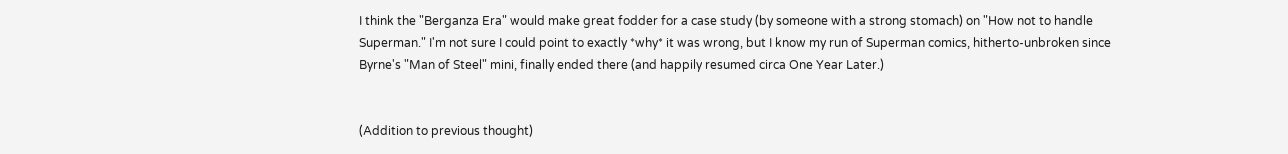I think the "Berganza Era" would make great fodder for a case study (by someone with a strong stomach) on "How not to handle Superman." I'm not sure I could point to exactly *why* it was wrong, but I know my run of Superman comics, hitherto-unbroken since Byrne's "Man of Steel" mini, finally ended there (and happily resumed circa One Year Later.)


(Addition to previous thought)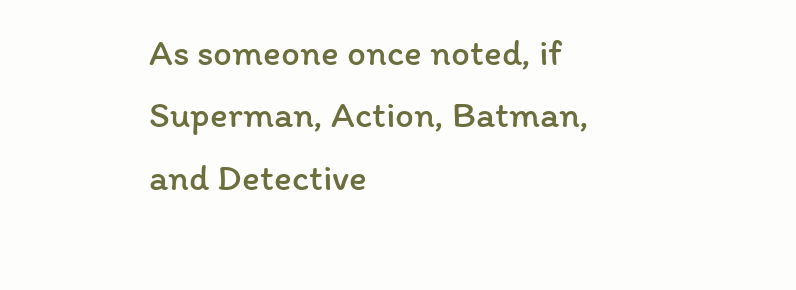As someone once noted, if Superman, Action, Batman, and Detective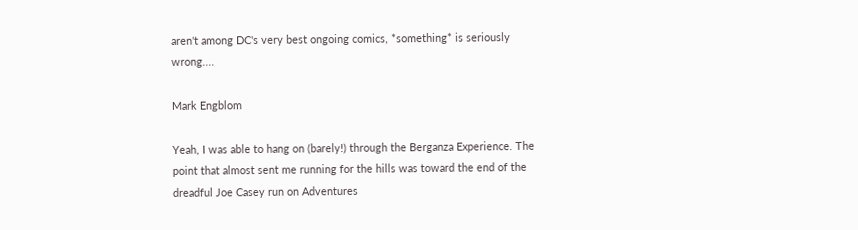aren't among DC's very best ongoing comics, *something* is seriously wrong....

Mark Engblom

Yeah, I was able to hang on (barely!) through the Berganza Experience. The point that almost sent me running for the hills was toward the end of the dreadful Joe Casey run on Adventures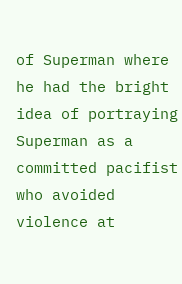of Superman where he had the bright idea of portraying Superman as a committed pacifist who avoided violence at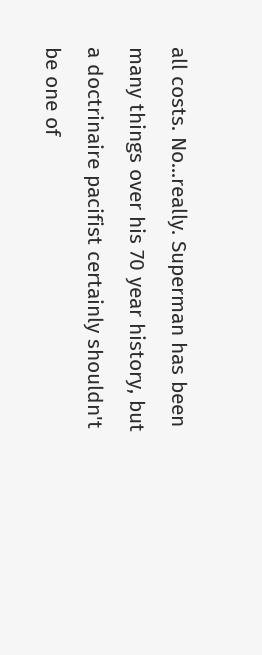all costs. No...really. Superman has been many things over his 70 year history, but a doctrinaire pacifist certainly shouldn't be one of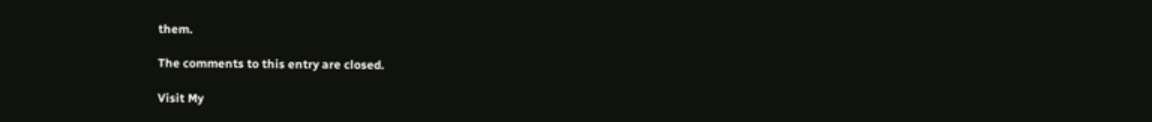them.

The comments to this entry are closed.

Visit My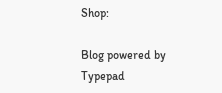Shop:

Blog powered by Typepad